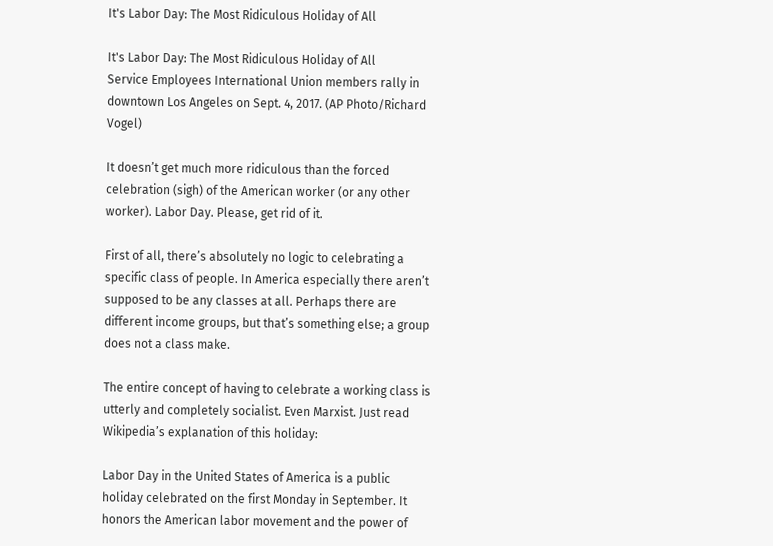It's Labor Day: The Most Ridiculous Holiday of All

It's Labor Day: The Most Ridiculous Holiday of All
Service Employees International Union members rally in downtown Los Angeles on Sept. 4, 2017. (AP Photo/Richard Vogel)

It doesn’t get much more ridiculous than the forced celebration (sigh) of the American worker (or any other worker). Labor Day. Please, get rid of it.

First of all, there’s absolutely no logic to celebrating a specific class of people. In America especially there aren’t supposed to be any classes at all. Perhaps there are different income groups, but that’s something else; a group does not a class make.

The entire concept of having to celebrate a working class is utterly and completely socialist. Even Marxist. Just read Wikipedia’s explanation of this holiday:

Labor Day in the United States of America is a public holiday celebrated on the first Monday in September. It honors the American labor movement and the power of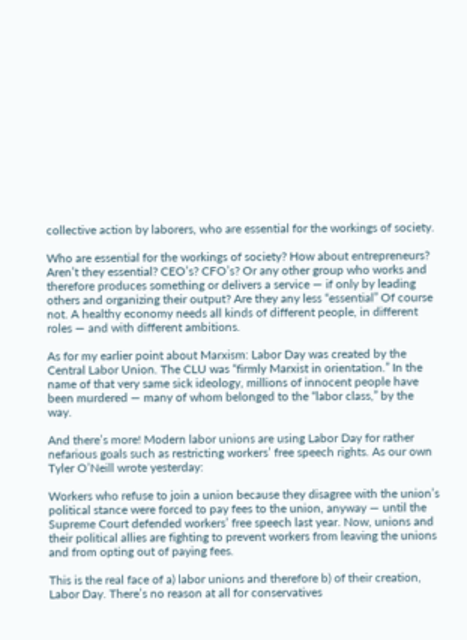collective action by laborers, who are essential for the workings of society.

Who are essential for the workings of society? How about entrepreneurs? Aren’t they essential? CEO’s? CFO’s? Or any other group who works and therefore produces something or delivers a service — if only by leading others and organizing their output? Are they any less “essential” Of course not. A healthy economy needs all kinds of different people, in different roles — and with different ambitions.

As for my earlier point about Marxism: Labor Day was created by the Central Labor Union. The CLU was “firmly Marxist in orientation.” In the name of that very same sick ideology, millions of innocent people have been murdered — many of whom belonged to the “labor class,” by the way.

And there’s more! Modern labor unions are using Labor Day for rather nefarious goals such as restricting workers’ free speech rights. As our own Tyler O’Neill wrote yesterday:

Workers who refuse to join a union because they disagree with the union’s political stance were forced to pay fees to the union, anyway — until the Supreme Court defended workers’ free speech last year. Now, unions and their political allies are fighting to prevent workers from leaving the unions and from opting out of paying fees.

This is the real face of a) labor unions and therefore b) of their creation, Labor Day. There’s no reason at all for conservatives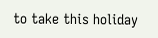to take this holiday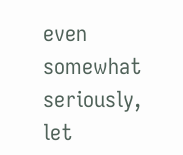even somewhat seriously, let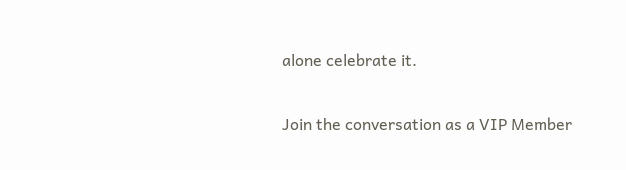alone celebrate it.

Join the conversation as a VIP Member